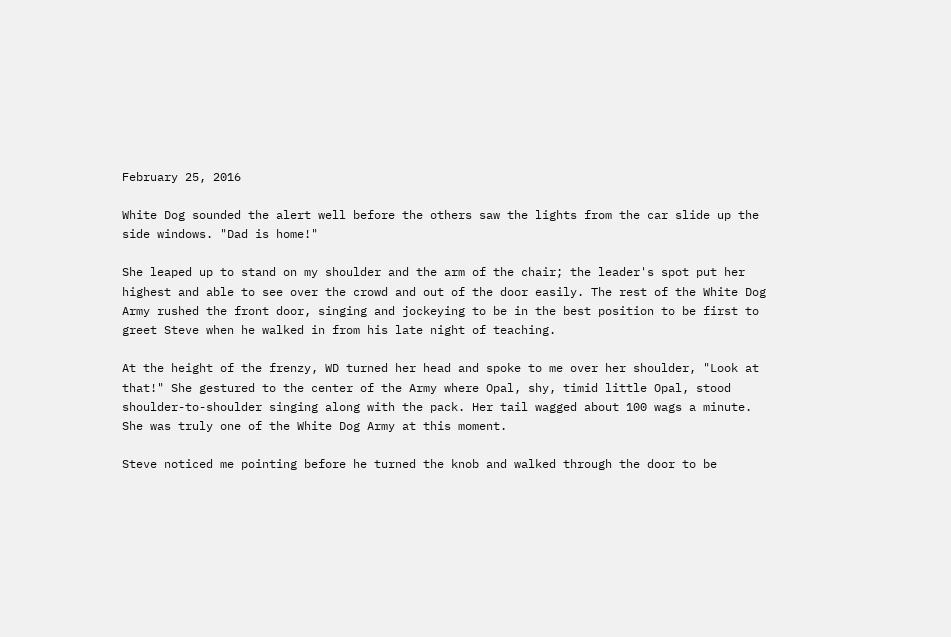February 25, 2016

White Dog sounded the alert well before the others saw the lights from the car slide up the side windows. "Dad is home!"

She leaped up to stand on my shoulder and the arm of the chair; the leader's spot put her highest and able to see over the crowd and out of the door easily. The rest of the White Dog Army rushed the front door, singing and jockeying to be in the best position to be first to greet Steve when he walked in from his late night of teaching.

At the height of the frenzy, WD turned her head and spoke to me over her shoulder, "Look at that!" She gestured to the center of the Army where Opal, shy, timid little Opal, stood shoulder-to-shoulder singing along with the pack. Her tail wagged about 100 wags a minute. She was truly one of the White Dog Army at this moment.

Steve noticed me pointing before he turned the knob and walked through the door to be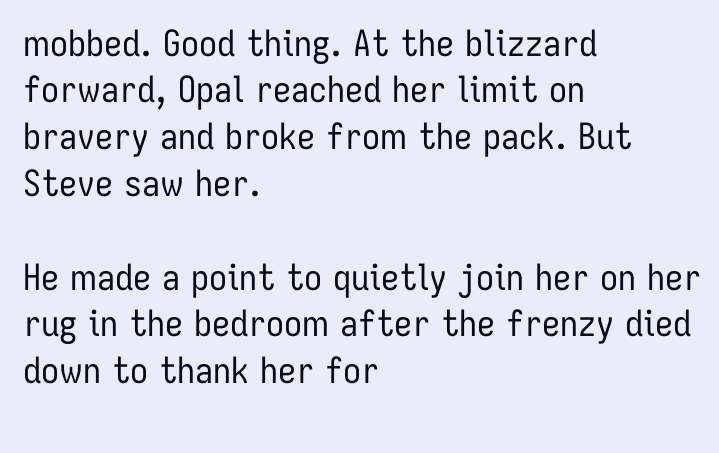mobbed. Good thing. At the blizzard forward, Opal reached her limit on bravery and broke from the pack. But Steve saw her.

He made a point to quietly join her on her rug in the bedroom after the frenzy died down to thank her for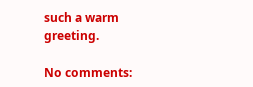such a warm greeting.

No comments: